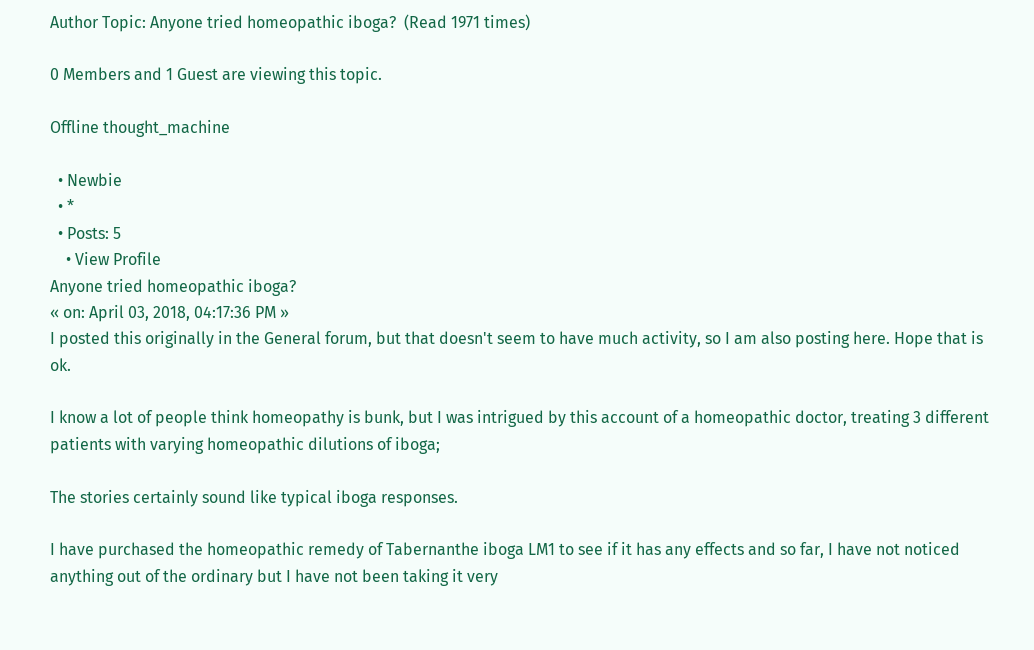Author Topic: Anyone tried homeopathic iboga?  (Read 1971 times)

0 Members and 1 Guest are viewing this topic.

Offline thought_machine

  • Newbie
  • *
  • Posts: 5
    • View Profile
Anyone tried homeopathic iboga?
« on: April 03, 2018, 04:17:36 PM »
I posted this originally in the General forum, but that doesn't seem to have much activity, so I am also posting here. Hope that is ok.

I know a lot of people think homeopathy is bunk, but I was intrigued by this account of a homeopathic doctor, treating 3 different patients with varying homeopathic dilutions of iboga;

The stories certainly sound like typical iboga responses.

I have purchased the homeopathic remedy of Tabernanthe iboga LM1 to see if it has any effects and so far, I have not noticed anything out of the ordinary but I have not been taking it very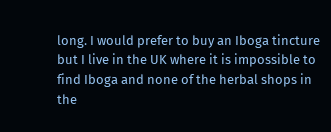long. I would prefer to buy an Iboga tincture but I live in the UK where it is impossible to find Iboga and none of the herbal shops in the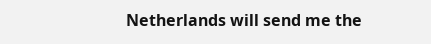Netherlands will send me the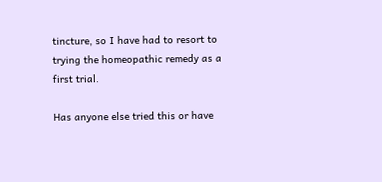tincture, so I have had to resort to trying the homeopathic remedy as a first trial.

Has anyone else tried this or have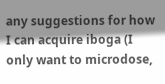any suggestions for how I can acquire iboga (I only want to microdose,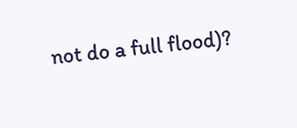not do a full flood)?